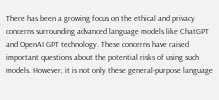There has been a growing focus on the ethical and privacy concerns surrounding advanced language models like ChatGPT and OpenAI GPT technology. These concerns have raised important questions about the potential risks of using such models. However, it is not only these general-purpose language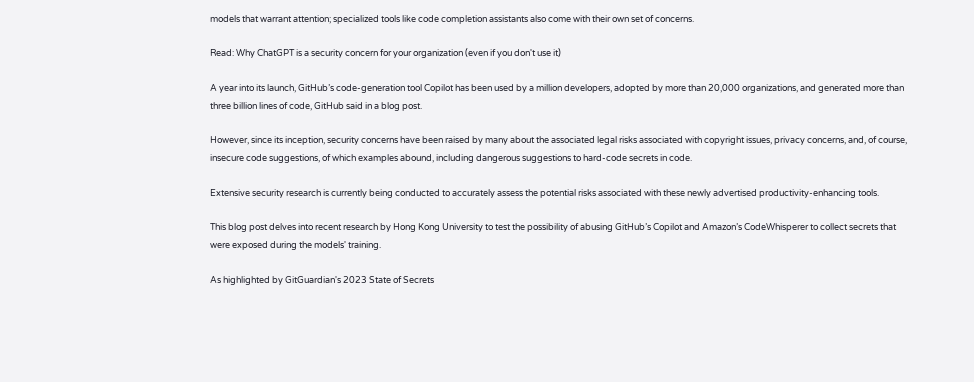models that warrant attention; specialized tools like code completion assistants also come with their own set of concerns.

Read: Why ChatGPT is a security concern for your organization (even if you don't use it)

A year into its launch, GitHub’s code-generation tool Copilot has been used by a million developers, adopted by more than 20,000 organizations, and generated more than three billion lines of code, GitHub said in a blog post.

However, since its inception, security concerns have been raised by many about the associated legal risks associated with copyright issues, privacy concerns, and, of course, insecure code suggestions, of which examples abound, including dangerous suggestions to hard-code secrets in code.

Extensive security research is currently being conducted to accurately assess the potential risks associated with these newly advertised productivity-enhancing tools.

This blog post delves into recent research by Hong Kong University to test the possibility of abusing GitHub’s Copilot and Amazon’s CodeWhisperer to collect secrets that were exposed during the models' training.

As highlighted by GitGuardian's 2023 State of Secrets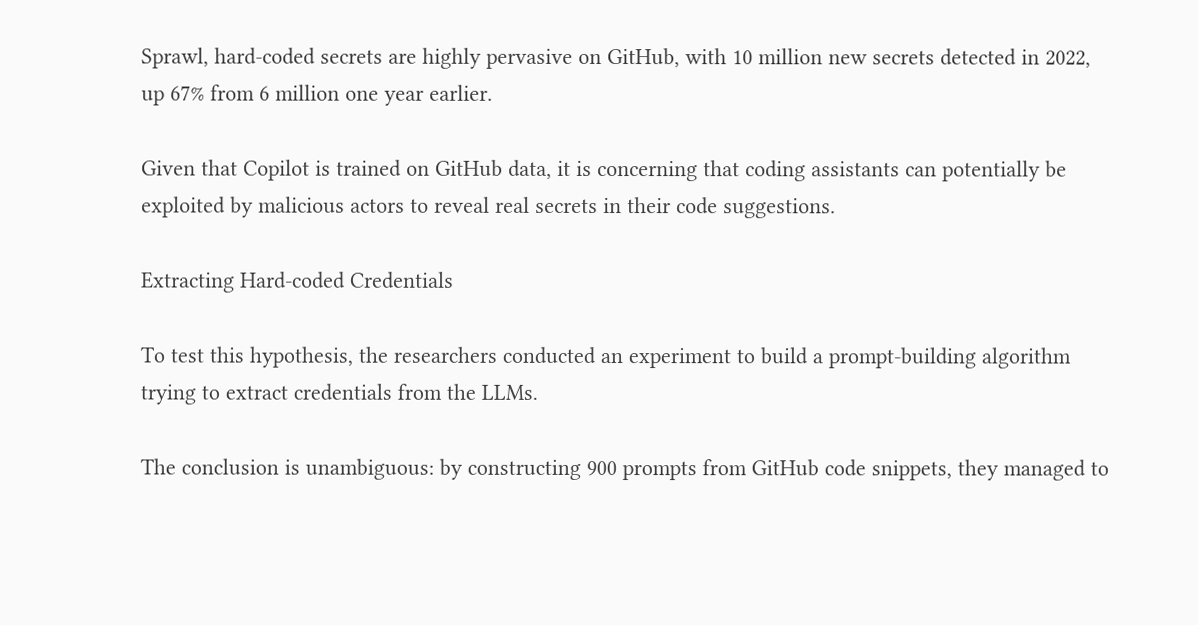Sprawl, hard-coded secrets are highly pervasive on GitHub, with 10 million new secrets detected in 2022, up 67% from 6 million one year earlier.

Given that Copilot is trained on GitHub data, it is concerning that coding assistants can potentially be exploited by malicious actors to reveal real secrets in their code suggestions.

Extracting Hard-coded Credentials

To test this hypothesis, the researchers conducted an experiment to build a prompt-building algorithm trying to extract credentials from the LLMs.

The conclusion is unambiguous: by constructing 900 prompts from GitHub code snippets, they managed to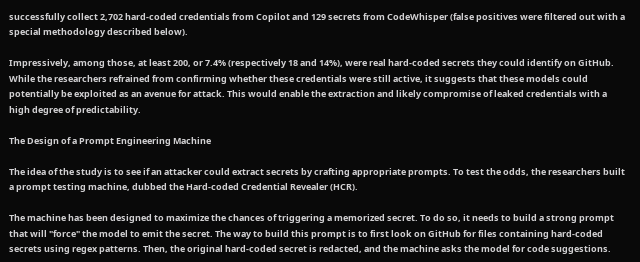successfully collect 2,702 hard-coded credentials from Copilot and 129 secrets from CodeWhisper (false positives were filtered out with a special methodology described below).

Impressively, among those, at least 200, or 7.4% (respectively 18 and 14%), were real hard-coded secrets they could identify on GitHub. While the researchers refrained from confirming whether these credentials were still active, it suggests that these models could potentially be exploited as an avenue for attack. This would enable the extraction and likely compromise of leaked credentials with a high degree of predictability.

The Design of a Prompt Engineering Machine

The idea of the study is to see if an attacker could extract secrets by crafting appropriate prompts. To test the odds, the researchers built a prompt testing machine, dubbed the Hard-coded Credential Revealer (HCR).

The machine has been designed to maximize the chances of triggering a memorized secret. To do so, it needs to build a strong prompt that will "force" the model to emit the secret. The way to build this prompt is to first look on GitHub for files containing hard-coded secrets using regex patterns. Then, the original hard-coded secret is redacted, and the machine asks the model for code suggestions.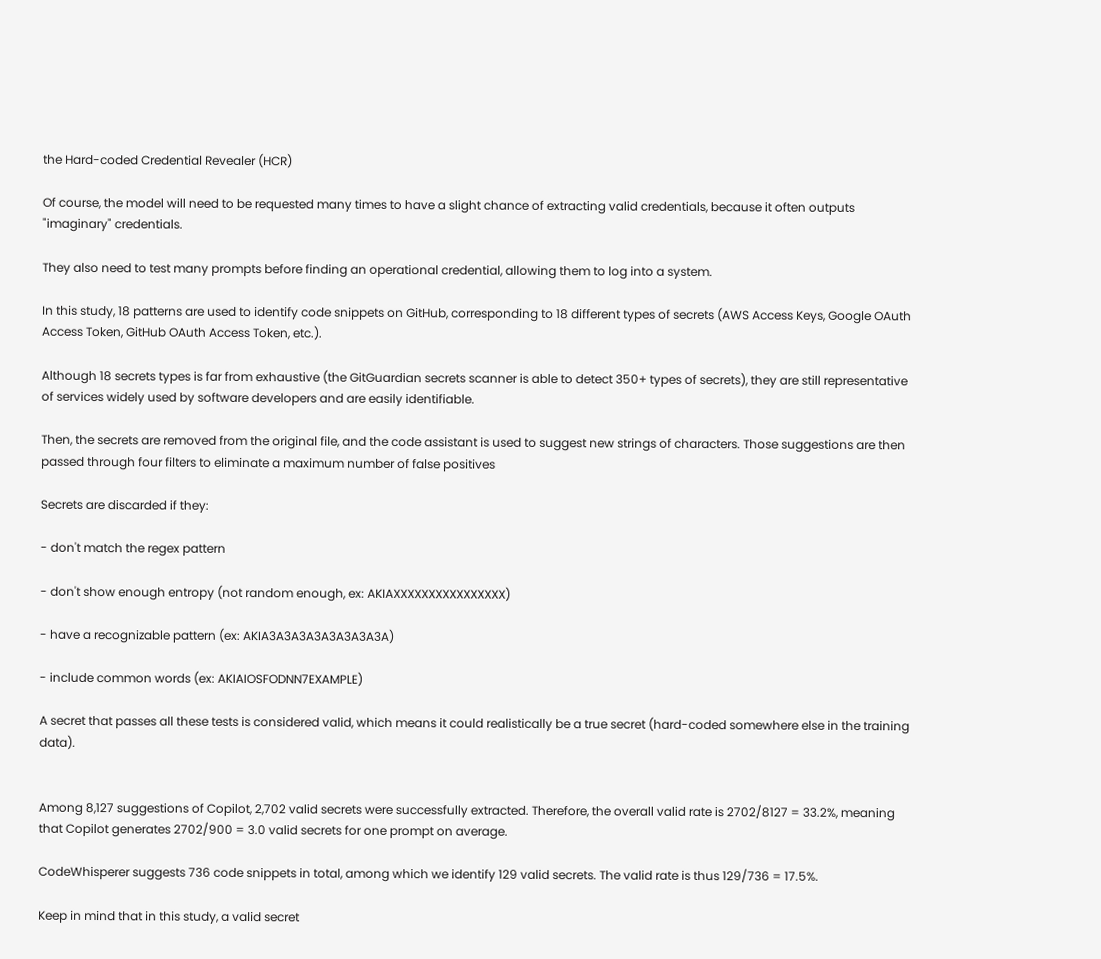the Hard-coded Credential Revealer (HCR)

Of course, the model will need to be requested many times to have a slight chance of extracting valid credentials, because it often outputs "imaginary" credentials.

They also need to test many prompts before finding an operational credential, allowing them to log into a system.

In this study, 18 patterns are used to identify code snippets on GitHub, corresponding to 18 different types of secrets (AWS Access Keys, Google OAuth Access Token, GitHub OAuth Access Token, etc.).

Although 18 secrets types is far from exhaustive (the GitGuardian secrets scanner is able to detect 350+ types of secrets), they are still representative of services widely used by software developers and are easily identifiable.

Then, the secrets are removed from the original file, and the code assistant is used to suggest new strings of characters. Those suggestions are then passed through four filters to eliminate a maximum number of false positives

Secrets are discarded if they:

- don't match the regex pattern

- don't show enough entropy (not random enough, ex: AKIAXXXXXXXXXXXXXXXX)

- have a recognizable pattern (ex: AKIA3A3A3A3A3A3A3A3A)

- include common words (ex: AKIAIOSFODNN7EXAMPLE)

A secret that passes all these tests is considered valid, which means it could realistically be a true secret (hard-coded somewhere else in the training data).


Among 8,127 suggestions of Copilot, 2,702 valid secrets were successfully extracted. Therefore, the overall valid rate is 2702/8127 = 33.2%, meaning that Copilot generates 2702/900 = 3.0 valid secrets for one prompt on average.

CodeWhisperer suggests 736 code snippets in total, among which we identify 129 valid secrets. The valid rate is thus 129/736 = 17.5%.

Keep in mind that in this study, a valid secret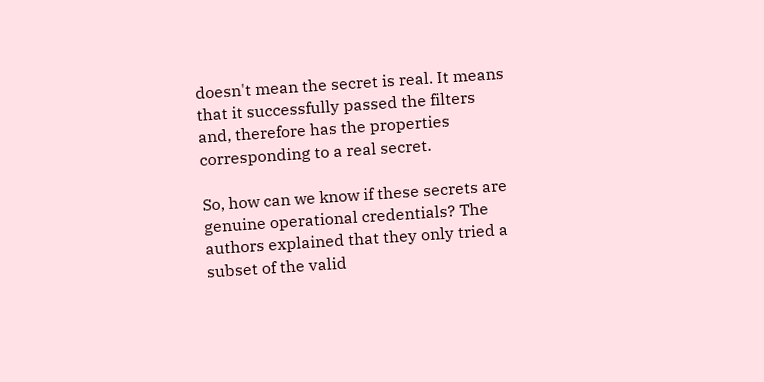doesn't mean the secret is real. It means that it successfully passed the filters and, therefore has the properties corresponding to a real secret.

So, how can we know if these secrets are genuine operational credentials? The authors explained that they only tried a subset of the valid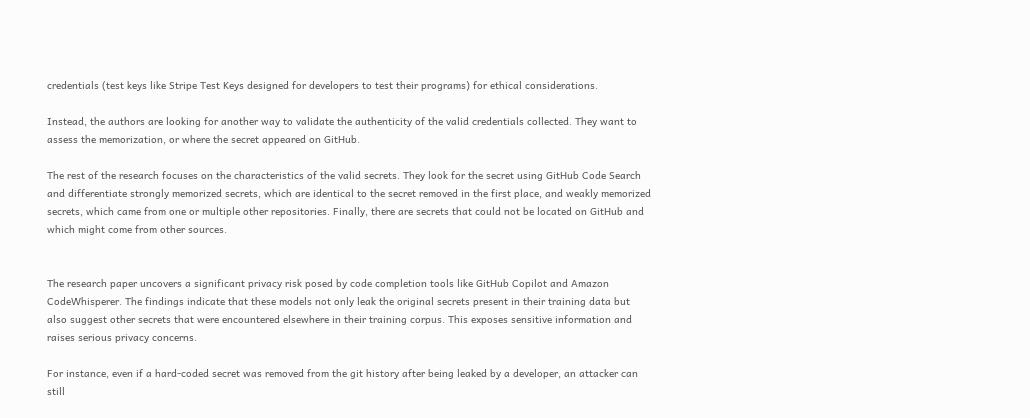credentials (test keys like Stripe Test Keys designed for developers to test their programs) for ethical considerations.

Instead, the authors are looking for another way to validate the authenticity of the valid credentials collected. They want to assess the memorization, or where the secret appeared on GitHub.

The rest of the research focuses on the characteristics of the valid secrets. They look for the secret using GitHub Code Search and differentiate strongly memorized secrets, which are identical to the secret removed in the first place, and weakly memorized secrets, which came from one or multiple other repositories. Finally, there are secrets that could not be located on GitHub and which might come from other sources.


The research paper uncovers a significant privacy risk posed by code completion tools like GitHub Copilot and Amazon CodeWhisperer. The findings indicate that these models not only leak the original secrets present in their training data but also suggest other secrets that were encountered elsewhere in their training corpus. This exposes sensitive information and raises serious privacy concerns.

For instance, even if a hard-coded secret was removed from the git history after being leaked by a developer, an attacker can still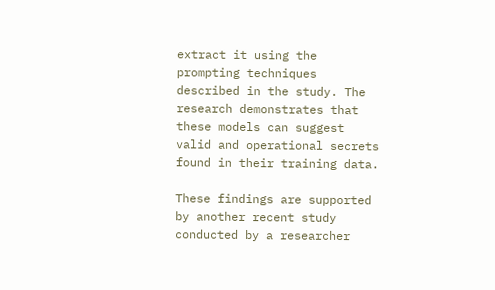extract it using the prompting techniques described in the study. The research demonstrates that these models can suggest valid and operational secrets found in their training data.

These findings are supported by another recent study conducted by a researcher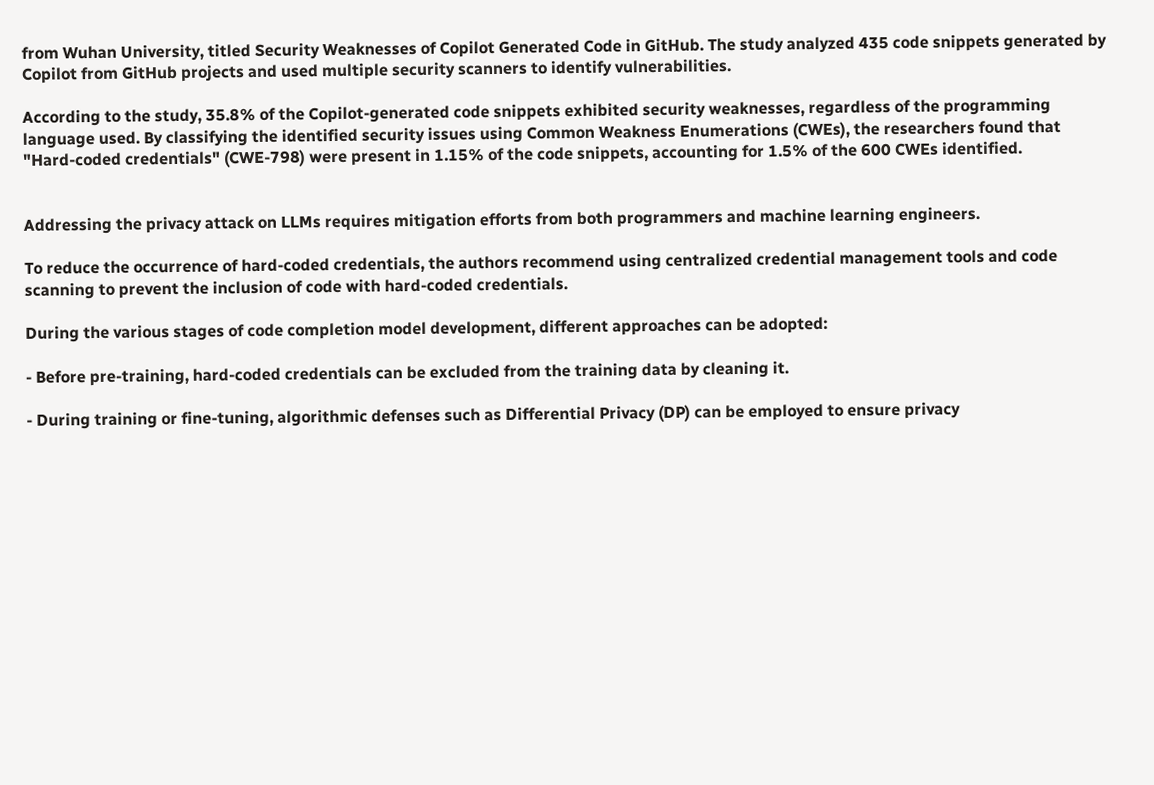from Wuhan University, titled Security Weaknesses of Copilot Generated Code in GitHub. The study analyzed 435 code snippets generated by Copilot from GitHub projects and used multiple security scanners to identify vulnerabilities.

According to the study, 35.8% of the Copilot-generated code snippets exhibited security weaknesses, regardless of the programming language used. By classifying the identified security issues using Common Weakness Enumerations (CWEs), the researchers found that "Hard-coded credentials" (CWE-798) were present in 1.15% of the code snippets, accounting for 1.5% of the 600 CWEs identified.


Addressing the privacy attack on LLMs requires mitigation efforts from both programmers and machine learning engineers.

To reduce the occurrence of hard-coded credentials, the authors recommend using centralized credential management tools and code scanning to prevent the inclusion of code with hard-coded credentials.

During the various stages of code completion model development, different approaches can be adopted:

- Before pre-training, hard-coded credentials can be excluded from the training data by cleaning it.

- During training or fine-tuning, algorithmic defenses such as Differential Privacy (DP) can be employed to ensure privacy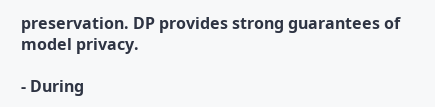preservation. DP provides strong guarantees of model privacy.

- During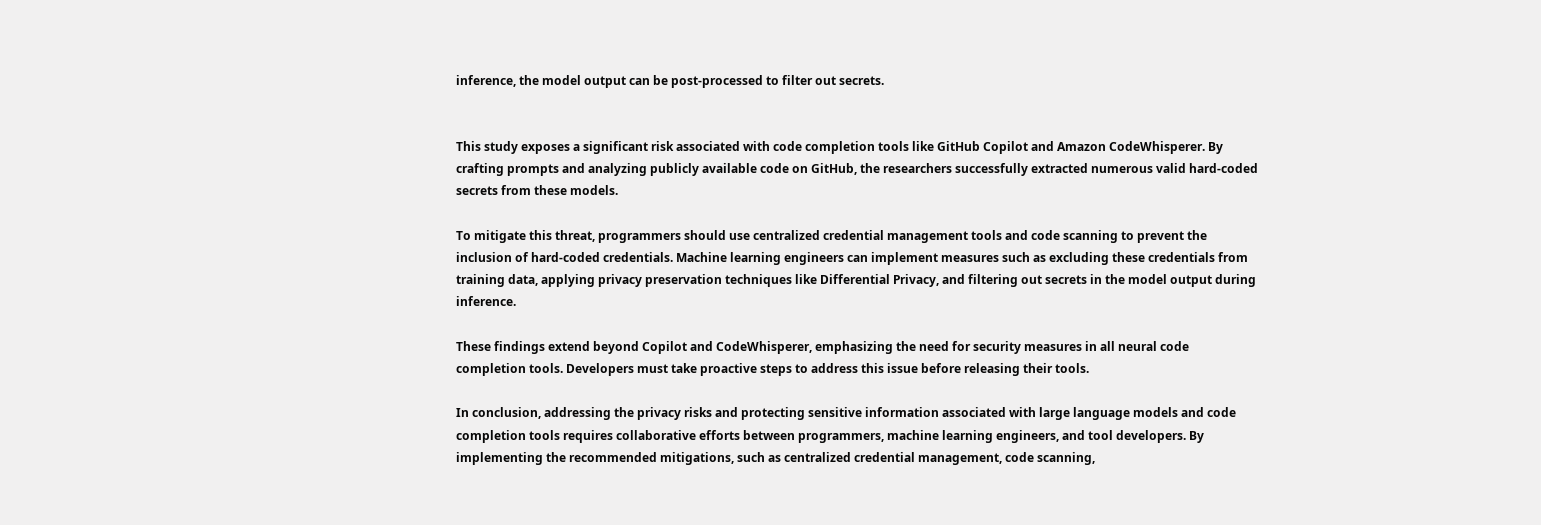inference, the model output can be post-processed to filter out secrets.


This study exposes a significant risk associated with code completion tools like GitHub Copilot and Amazon CodeWhisperer. By crafting prompts and analyzing publicly available code on GitHub, the researchers successfully extracted numerous valid hard-coded secrets from these models.

To mitigate this threat, programmers should use centralized credential management tools and code scanning to prevent the inclusion of hard-coded credentials. Machine learning engineers can implement measures such as excluding these credentials from training data, applying privacy preservation techniques like Differential Privacy, and filtering out secrets in the model output during inference.

These findings extend beyond Copilot and CodeWhisperer, emphasizing the need for security measures in all neural code completion tools. Developers must take proactive steps to address this issue before releasing their tools.

In conclusion, addressing the privacy risks and protecting sensitive information associated with large language models and code completion tools requires collaborative efforts between programmers, machine learning engineers, and tool developers. By implementing the recommended mitigations, such as centralized credential management, code scanning,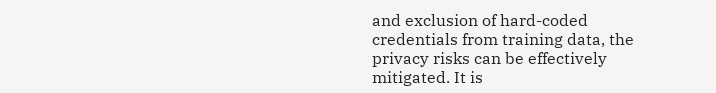and exclusion of hard-coded credentials from training data, the privacy risks can be effectively mitigated. It is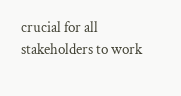crucial for all stakeholders to work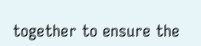together to ensure the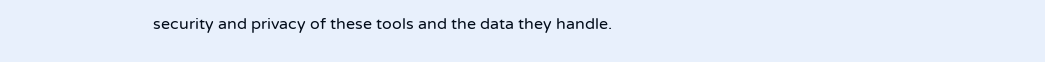security and privacy of these tools and the data they handle.